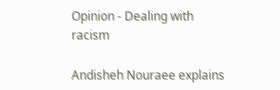Opinion - Dealing with racism

Andisheh Nouraee explains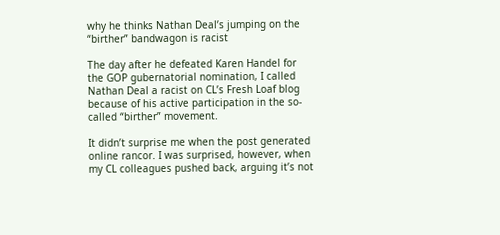why he thinks Nathan Deal’s jumping on the “birther” bandwagon is racist

The day after he defeated Karen Handel for the GOP gubernatorial nomination, I called Nathan Deal a racist on CL’s Fresh Loaf blog because of his active participation in the so-called “birther” movement.

It didn’t surprise me when the post generated online rancor. I was surprised, however, when my CL colleagues pushed back, arguing it’s not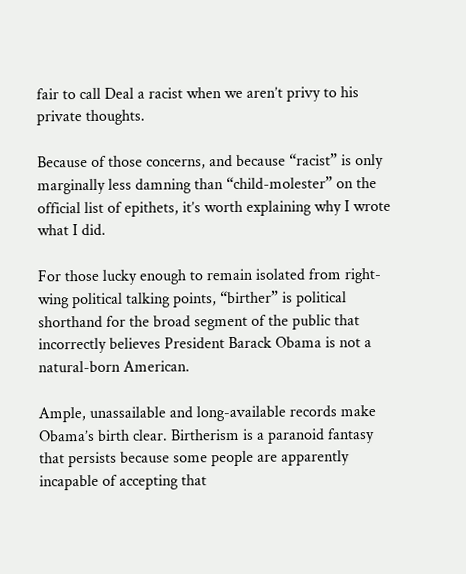fair to call Deal a racist when we aren’t privy to his private thoughts.

Because of those concerns, and because “racist” is only marginally less damning than “child-molester” on the official list of epithets, it’s worth explaining why I wrote what I did.

For those lucky enough to remain isolated from right-wing political talking points, “birther” is political shorthand for the broad segment of the public that incorrectly believes President Barack Obama is not a natural-born American.

Ample, unassailable and long-available records make Obama’s birth clear. Birtherism is a paranoid fantasy that persists because some people are apparently incapable of accepting that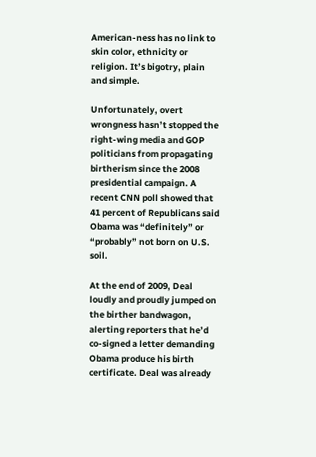American-ness has no link to skin color, ethnicity or religion. It’s bigotry, plain and simple.

Unfortunately, overt wrongness hasn’t stopped the right-wing media and GOP politicians from propagating birtherism since the 2008 presidential campaign. A recent CNN poll showed that 41 percent of Republicans said Obama was “definitely” or “probably” not born on U.S. soil.

At the end of 2009, Deal loudly and proudly jumped on the birther bandwagon, alerting reporters that he’d co-signed a letter demanding Obama produce his birth certificate. Deal was already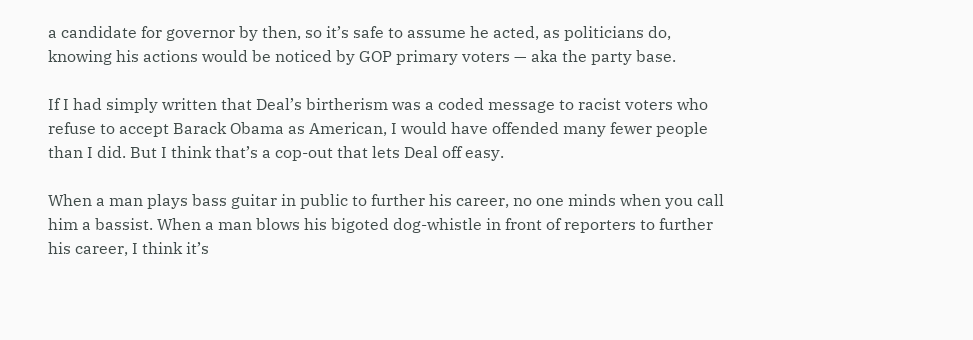a candidate for governor by then, so it’s safe to assume he acted, as politicians do, knowing his actions would be noticed by GOP primary voters — aka the party base.

If I had simply written that Deal’s birtherism was a coded message to racist voters who refuse to accept Barack Obama as American, I would have offended many fewer people than I did. But I think that’s a cop-out that lets Deal off easy.

When a man plays bass guitar in public to further his career, no one minds when you call him a bassist. When a man blows his bigoted dog-whistle in front of reporters to further his career, I think it’s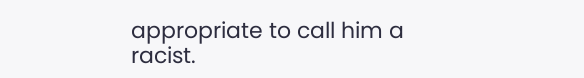appropriate to call him a racist.